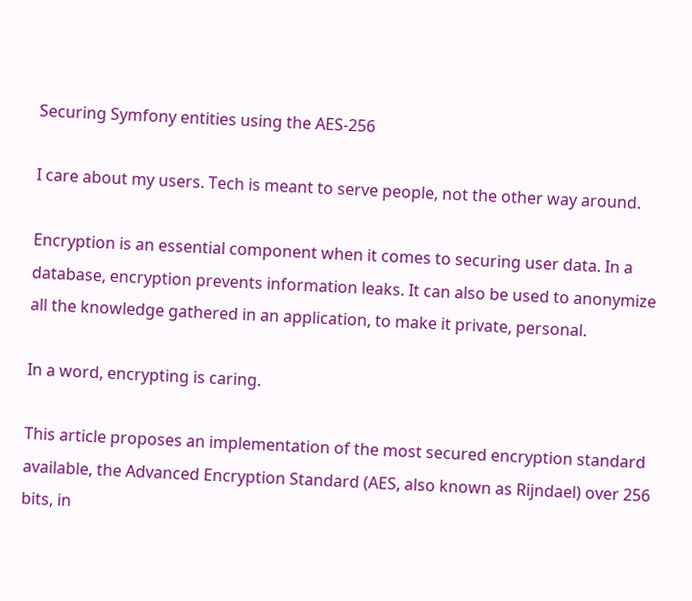Securing Symfony entities using the AES-256

I care about my users. Tech is meant to serve people, not the other way around.

Encryption is an essential component when it comes to securing user data. In a database, encryption prevents information leaks. It can also be used to anonymize all the knowledge gathered in an application, to make it private, personal.

In a word, encrypting is caring.

This article proposes an implementation of the most secured encryption standard available, the Advanced Encryption Standard (AES, also known as Rijndael) over 256 bits, in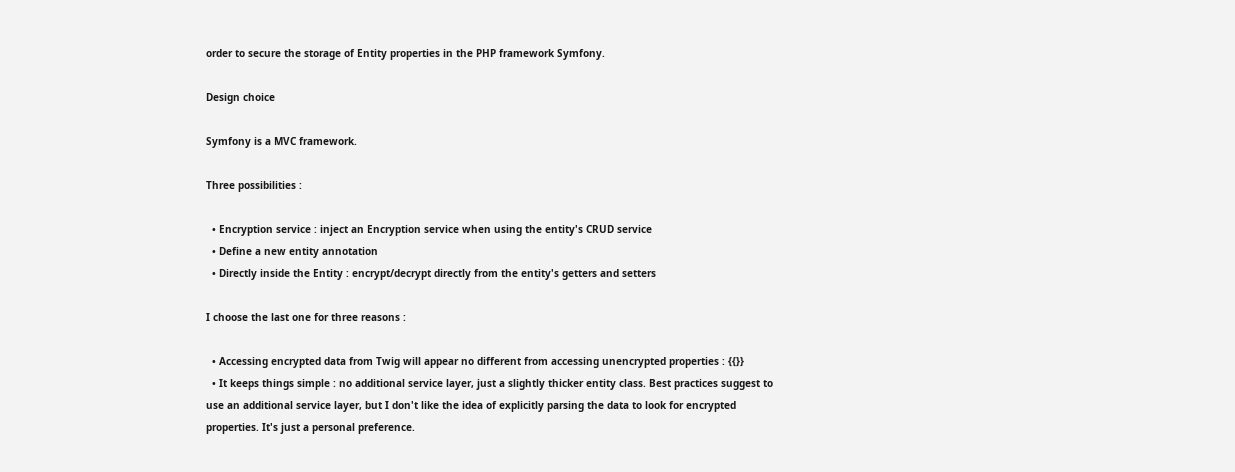order to secure the storage of Entity properties in the PHP framework Symfony.

Design choice

Symfony is a MVC framework.

Three possibilities :

  • Encryption service : inject an Encryption service when using the entity's CRUD service
  • Define a new entity annotation
  • Directly inside the Entity : encrypt/decrypt directly from the entity's getters and setters

I choose the last one for three reasons :

  • Accessing encrypted data from Twig will appear no different from accessing unencrypted properties : {{}}
  • It keeps things simple : no additional service layer, just a slightly thicker entity class. Best practices suggest to use an additional service layer, but I don't like the idea of explicitly parsing the data to look for encrypted properties. It's just a personal preference.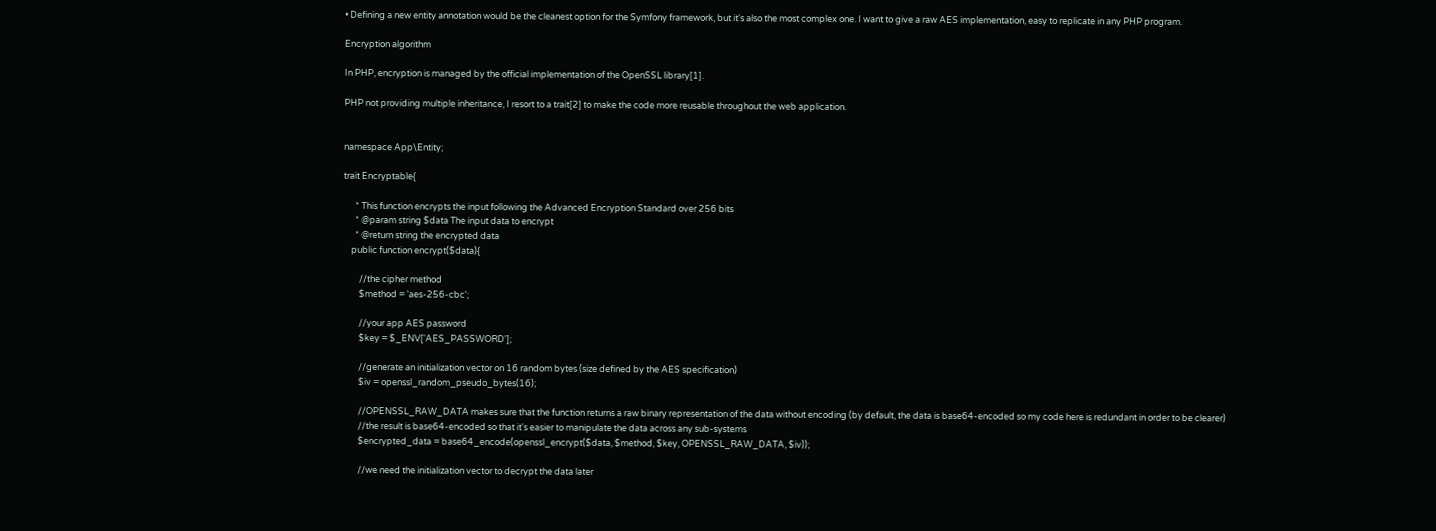• Defining a new entity annotation would be the cleanest option for the Symfony framework, but it's also the most complex one. I want to give a raw AES implementation, easy to replicate in any PHP program.

Encryption algorithm

In PHP, encryption is managed by the official implementation of the OpenSSL library[1].

PHP not providing multiple inheritance, I resort to a trait[2] to make the code more reusable throughout the web application.


namespace App\Entity;

trait Encryptable{

      * This function encrypts the input following the Advanced Encryption Standard over 256 bits
      * @param string $data The input data to encrypt
      * @return string the encrypted data
    public function encrypt($data){

        //the cipher method
        $method = 'aes-256-cbc';

        //your app AES password
        $key = $_ENV['AES_PASSWORD'];

        //generate an initialization vector on 16 random bytes (size defined by the AES specification)
        $iv = openssl_random_pseudo_bytes(16);

        //OPENSSL_RAW_DATA makes sure that the function returns a raw binary representation of the data without encoding (by default, the data is base64-encoded so my code here is redundant in order to be clearer)
        //the result is base64-encoded so that it's easier to manipulate the data across any sub-systems
        $encrypted_data = base64_encode(openssl_encrypt($data, $method, $key, OPENSSL_RAW_DATA, $iv));

        //we need the initialization vector to decrypt the data later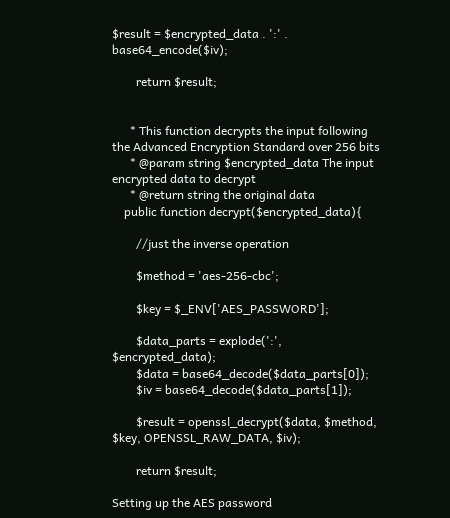$result = $encrypted_data . ':' . base64_encode($iv);

        return $result;


      * This function decrypts the input following the Advanced Encryption Standard over 256 bits
      * @param string $encrypted_data The input encrypted data to decrypt
      * @return string the original data
    public function decrypt($encrypted_data){

        //just the inverse operation

        $method = 'aes-256-cbc';

        $key = $_ENV['AES_PASSWORD'];

        $data_parts = explode(':', $encrypted_data);
        $data = base64_decode($data_parts[0]);
        $iv = base64_decode($data_parts[1]);

        $result = openssl_decrypt($data, $method, $key, OPENSSL_RAW_DATA, $iv);

        return $result;

Setting up the AES password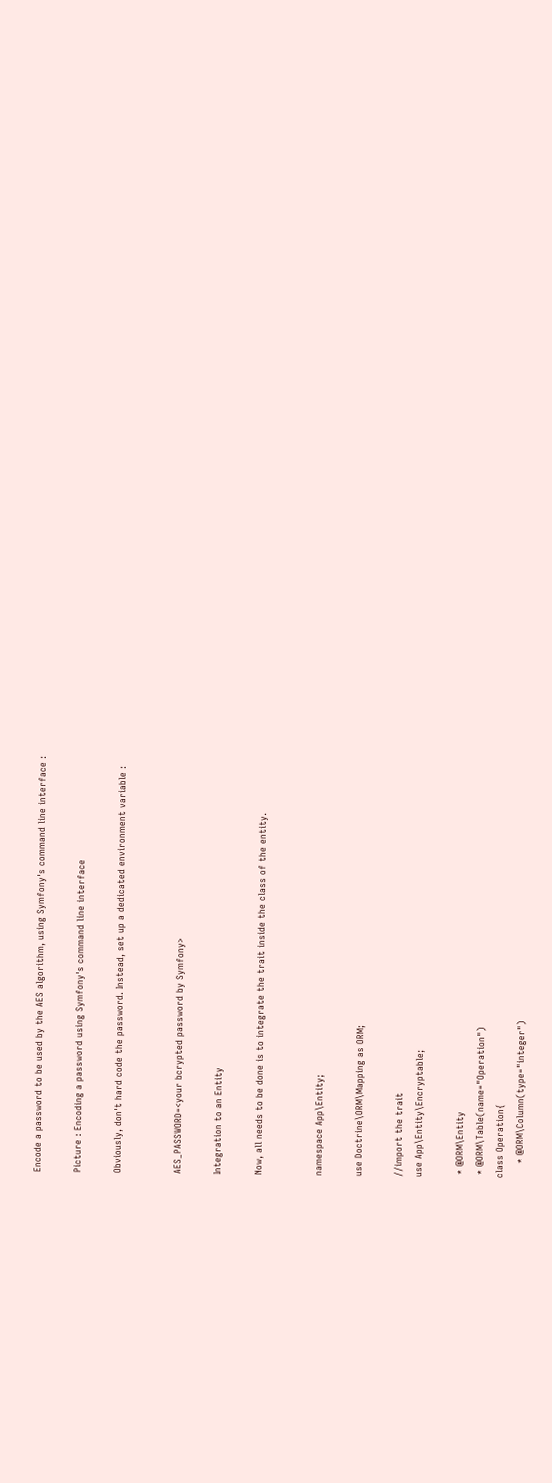Encode a password to be used by the AES algorithm, using Symfony's command line interface :

Picture : Encoding a password using Symfony's command line interface

Obviously, don't hard code the password. Instead, set up a dedicated environment variable :


AES_PASSWORD=<your bcrypted password by Symfony>

Integration to an Entity

Now, all needs to be done is to integrate the trait inside the class of the entity.


namespace App\Entity;

use Doctrine\ORM\Mapping as ORM;

//import the trait
use App\Entity\Encryptable;

 * @ORM\Entity
 * @ORM\Table(name="Operation")
class Operation{
     * @ORM\Column(type="integer")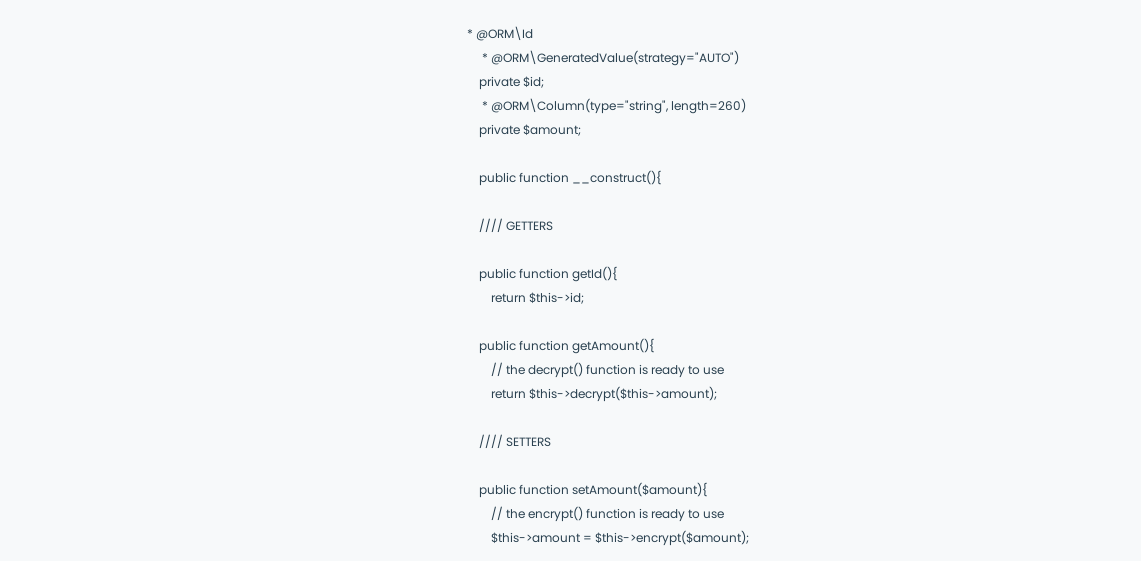* @ORM\Id
     * @ORM\GeneratedValue(strategy="AUTO")
    private $id;
     * @ORM\Column(type="string", length=260)
    private $amount;

    public function __construct(){

    //// GETTERS

    public function getId(){
        return $this->id;

    public function getAmount(){
        // the decrypt() function is ready to use
        return $this->decrypt($this->amount);

    //// SETTERS

    public function setAmount($amount){
        // the encrypt() function is ready to use
        $this->amount = $this->encrypt($amount);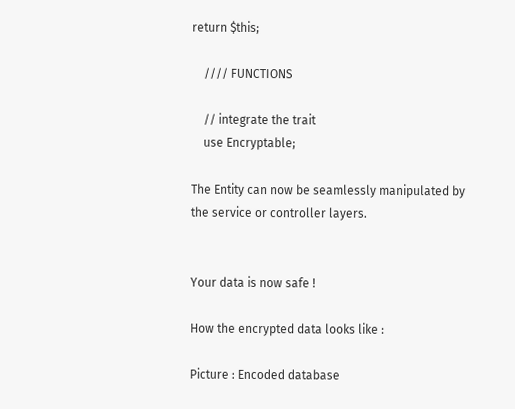return $this;

    //// FUNCTIONS

    // integrate the trait
    use Encryptable;

The Entity can now be seamlessly manipulated by the service or controller layers.


Your data is now safe !

How the encrypted data looks like :

Picture : Encoded database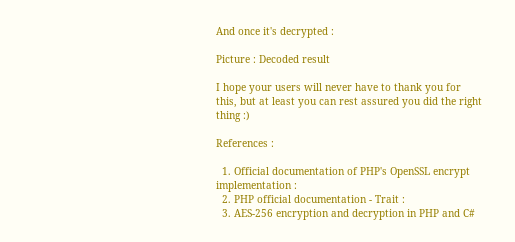And once it's decrypted :

Picture : Decoded result

I hope your users will never have to thank you for this, but at least you can rest assured you did the right thing :)

References :

  1. Official documentation of PHP's OpenSSL encrypt implementation :
  2. PHP official documentation - Trait :
  3. AES-256 encryption and decryption in PHP and C#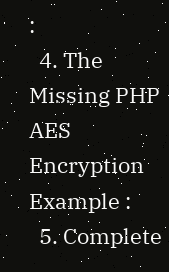:
  4. The Missing PHP AES Encryption Example :
  5. Complete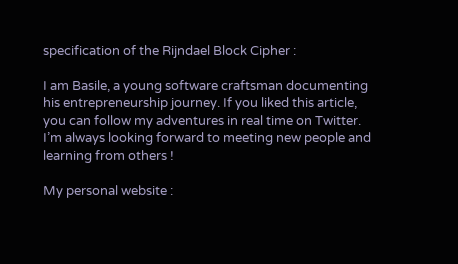specification of the Rijndael Block Cipher :

I am Basile, a young software craftsman documenting his entrepreneurship journey. If you liked this article, you can follow my adventures in real time on Twitter. I’m always looking forward to meeting new people and learning from others !

My personal website :